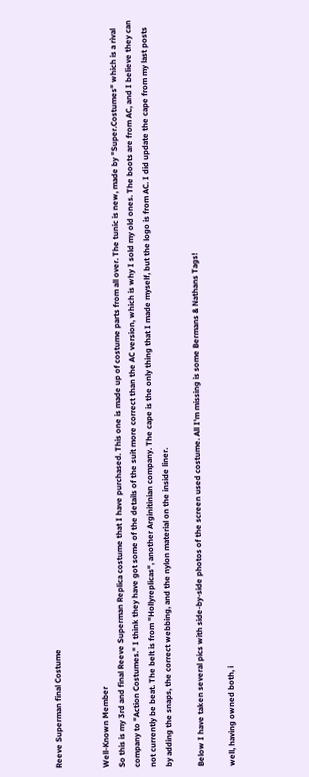Reeve Superman final Costume


Well-Known Member
So this is my 3rd and final Reeve Superman Replica costume that I have purchased. This one is made up of costume parts from all over. The tunic is new, made by "Super.Costumes" which is a rival company to "Action Costumes." I think they have got some of the details of the suit more correct than the AC version, which is why I sold my old ones. The boots are from AC, and I believe they can not currently be beat. The belt is from "Hollyreplicas", another Arginitinian company. The cape is the only thing that I made myself, but the logo is from AC. I did update the cape from my last posts by adding the snaps, the correct webbing, and the nylon material on the inside liner.

Below I have taken several pics with side-by-side photos of the screen used costume. All I'm missing is some Bermans & Nathans Tags!

well, having owned both, i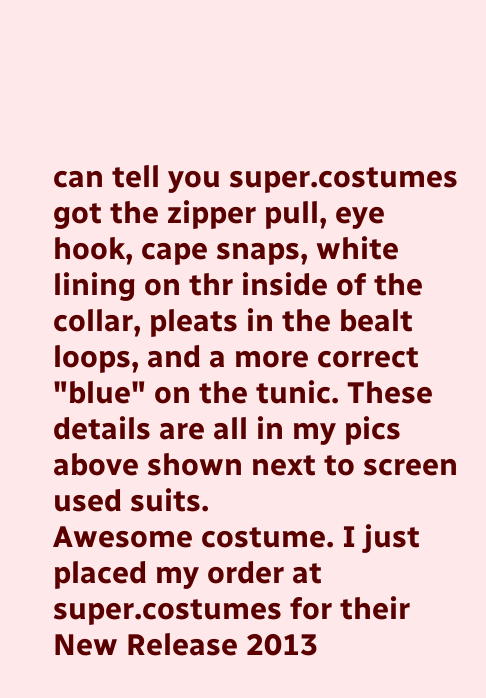can tell you super.costumes got the zipper pull, eye hook, cape snaps, white lining on thr inside of the collar, pleats in the bealt loops, and a more correct "blue" on the tunic. These details are all in my pics above shown next to screen used suits.
Awesome costume. I just placed my order at super.costumes for their New Release 2013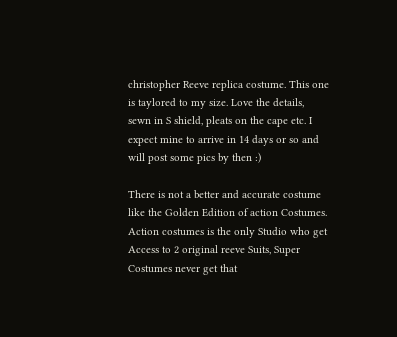christopher Reeve replica costume. This one is taylored to my size. Love the details, sewn in S shield, pleats on the cape etc. I expect mine to arrive in 14 days or so and will post some pics by then :)

There is not a better and accurate costume like the Golden Edition of action Costumes. Action costumes is the only Studio who get Access to 2 original reeve Suits, Super Costumes never get that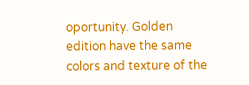oportunity. Golden edition have the same colors and texture of the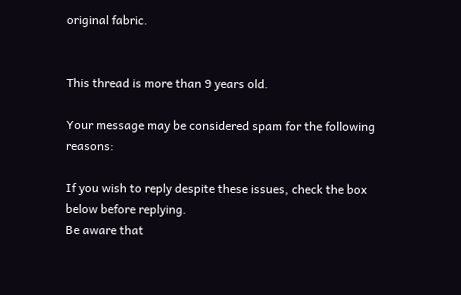original fabric.


This thread is more than 9 years old.

Your message may be considered spam for the following reasons:

If you wish to reply despite these issues, check the box below before replying.
Be aware that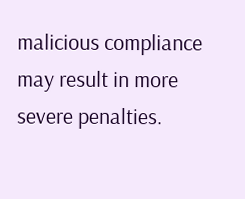malicious compliance may result in more severe penalties.